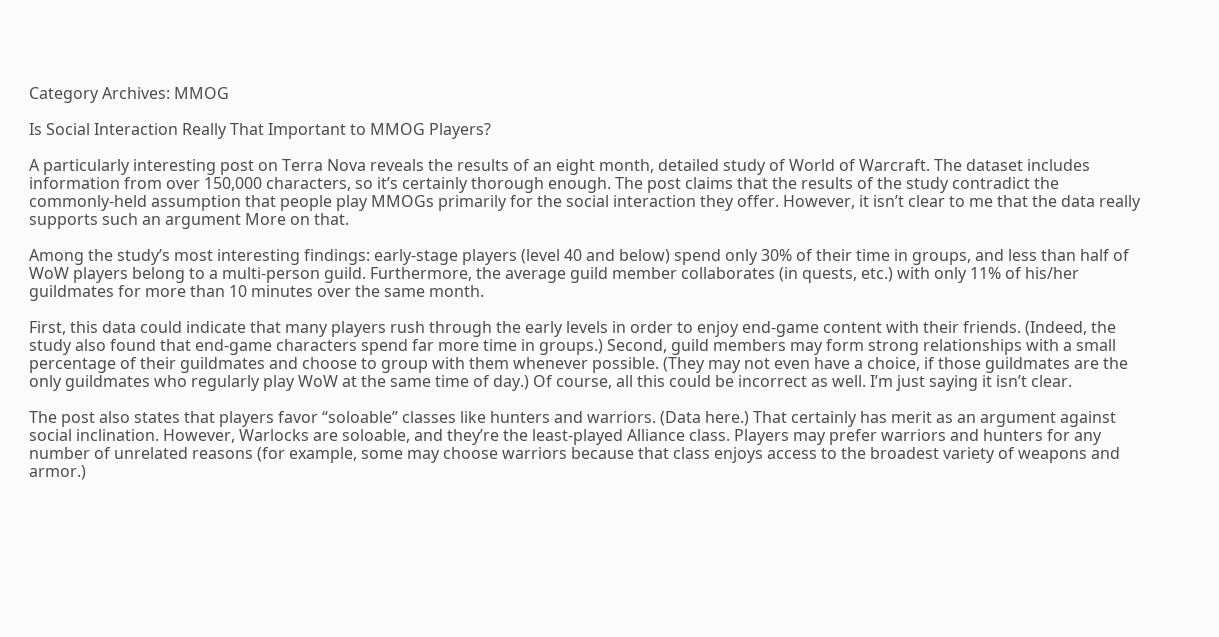Category Archives: MMOG

Is Social Interaction Really That Important to MMOG Players?

A particularly interesting post on Terra Nova reveals the results of an eight month, detailed study of World of Warcraft. The dataset includes information from over 150,000 characters, so it’s certainly thorough enough. The post claims that the results of the study contradict the commonly-held assumption that people play MMOGs primarily for the social interaction they offer. However, it isn’t clear to me that the data really supports such an argument More on that.

Among the study’s most interesting findings: early-stage players (level 40 and below) spend only 30% of their time in groups, and less than half of WoW players belong to a multi-person guild. Furthermore, the average guild member collaborates (in quests, etc.) with only 11% of his/her guildmates for more than 10 minutes over the same month.

First, this data could indicate that many players rush through the early levels in order to enjoy end-game content with their friends. (Indeed, the study also found that end-game characters spend far more time in groups.) Second, guild members may form strong relationships with a small percentage of their guildmates and choose to group with them whenever possible. (They may not even have a choice, if those guildmates are the only guildmates who regularly play WoW at the same time of day.) Of course, all this could be incorrect as well. I’m just saying it isn’t clear.

The post also states that players favor “soloable” classes like hunters and warriors. (Data here.) That certainly has merit as an argument against social inclination. However, Warlocks are soloable, and they’re the least-played Alliance class. Players may prefer warriors and hunters for any number of unrelated reasons (for example, some may choose warriors because that class enjoys access to the broadest variety of weapons and armor.)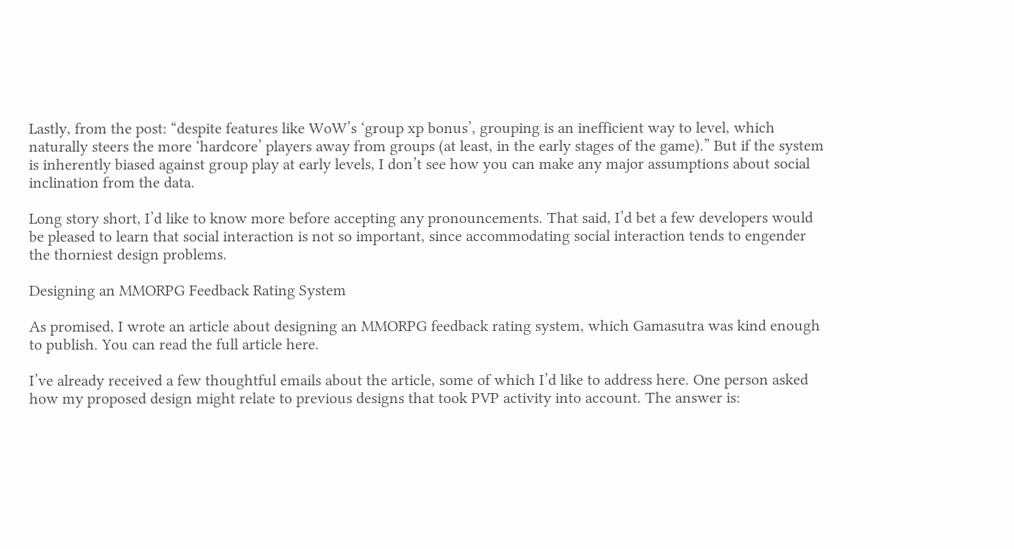Lastly, from the post: “despite features like WoW’s ‘group xp bonus’, grouping is an inefficient way to level, which naturally steers the more ‘hardcore’ players away from groups (at least, in the early stages of the game).” But if the system is inherently biased against group play at early levels, I don’t see how you can make any major assumptions about social inclination from the data.

Long story short, I’d like to know more before accepting any pronouncements. That said, I’d bet a few developers would be pleased to learn that social interaction is not so important, since accommodating social interaction tends to engender the thorniest design problems.

Designing an MMORPG Feedback Rating System

As promised, I wrote an article about designing an MMORPG feedback rating system, which Gamasutra was kind enough to publish. You can read the full article here.

I’ve already received a few thoughtful emails about the article, some of which I’d like to address here. One person asked how my proposed design might relate to previous designs that took PVP activity into account. The answer is: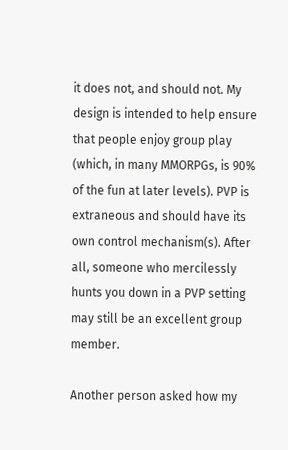it does not, and should not. My design is intended to help ensure that people enjoy group play (which, in many MMORPGs, is 90% of the fun at later levels). PVP is extraneous and should have its own control mechanism(s). After all, someone who mercilessly hunts you down in a PVP setting may still be an excellent group member.

Another person asked how my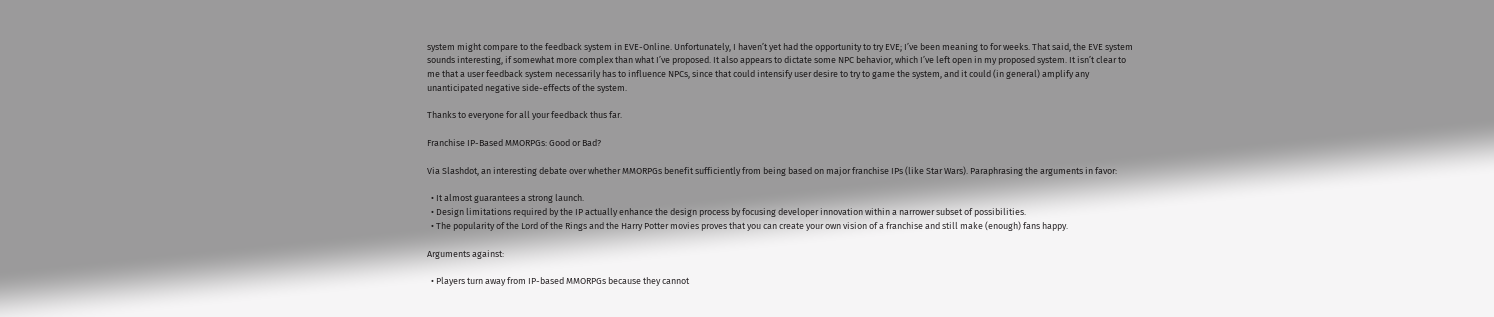system might compare to the feedback system in EVE-Online. Unfortunately, I haven’t yet had the opportunity to try EVE; I’ve been meaning to for weeks. That said, the EVE system sounds interesting, if somewhat more complex than what I’ve proposed. It also appears to dictate some NPC behavior, which I’ve left open in my proposed system. It isn’t clear to me that a user feedback system necessarily has to influence NPCs, since that could intensify user desire to try to game the system, and it could (in general) amplify any unanticipated negative side-effects of the system.

Thanks to everyone for all your feedback thus far.

Franchise IP-Based MMORPGs: Good or Bad?

Via Slashdot, an interesting debate over whether MMORPGs benefit sufficiently from being based on major franchise IPs (like Star Wars). Paraphrasing the arguments in favor:

  • It almost guarantees a strong launch.
  • Design limitations required by the IP actually enhance the design process by focusing developer innovation within a narrower subset of possibilities.
  • The popularity of the Lord of the Rings and the Harry Potter movies proves that you can create your own vision of a franchise and still make (enough) fans happy.

Arguments against:

  • Players turn away from IP-based MMORPGs because they cannot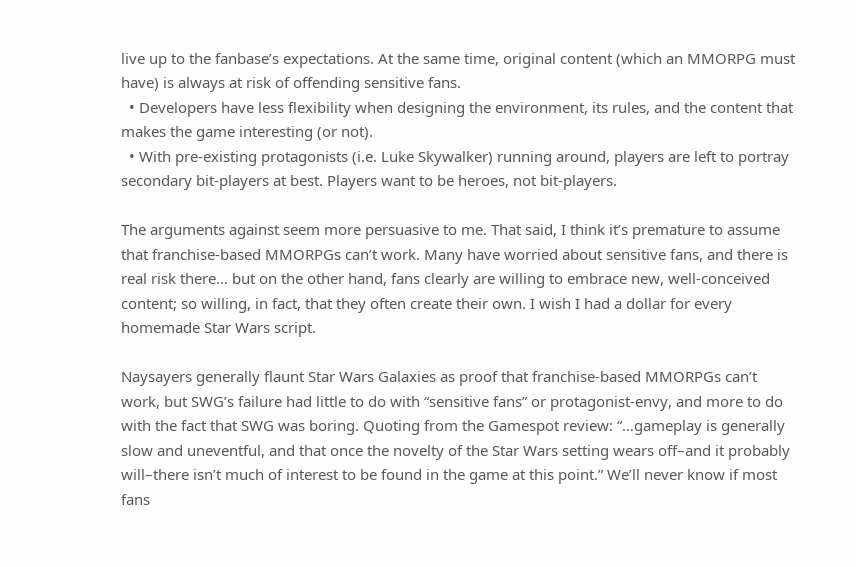live up to the fanbase’s expectations. At the same time, original content (which an MMORPG must have) is always at risk of offending sensitive fans.
  • Developers have less flexibility when designing the environment, its rules, and the content that makes the game interesting (or not).
  • With pre-existing protagonists (i.e. Luke Skywalker) running around, players are left to portray secondary bit-players at best. Players want to be heroes, not bit-players.

The arguments against seem more persuasive to me. That said, I think it’s premature to assume that franchise-based MMORPGs can’t work. Many have worried about sensitive fans, and there is real risk there… but on the other hand, fans clearly are willing to embrace new, well-conceived content; so willing, in fact, that they often create their own. I wish I had a dollar for every homemade Star Wars script.

Naysayers generally flaunt Star Wars Galaxies as proof that franchise-based MMORPGs can’t work, but SWG’s failure had little to do with “sensitive fans” or protagonist-envy, and more to do with the fact that SWG was boring. Quoting from the Gamespot review: “…gameplay is generally slow and uneventful, and that once the novelty of the Star Wars setting wears off–and it probably will–there isn’t much of interest to be found in the game at this point.” We’ll never know if most fans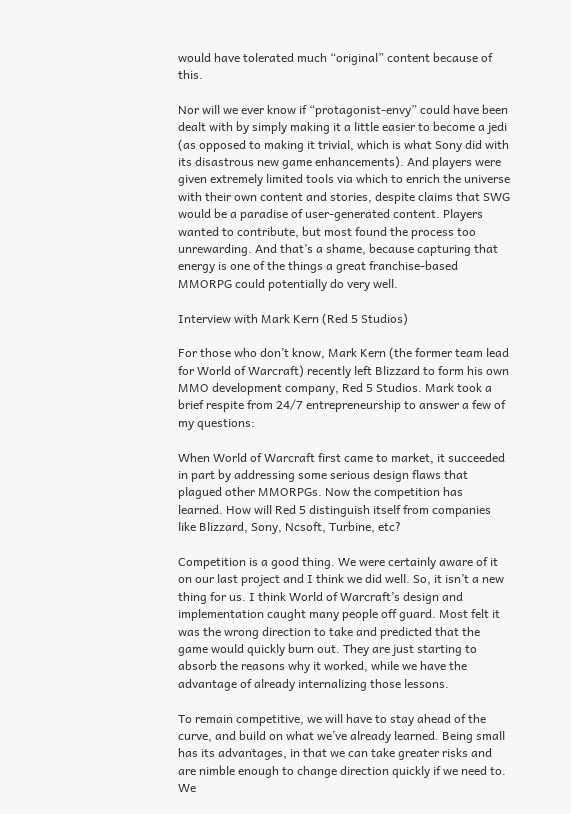would have tolerated much “original” content because of this.

Nor will we ever know if “protagonist-envy” could have been dealt with by simply making it a little easier to become a jedi (as opposed to making it trivial, which is what Sony did with its disastrous new game enhancements). And players were given extremely limited tools via which to enrich the universe with their own content and stories, despite claims that SWG would be a paradise of user-generated content. Players wanted to contribute, but most found the process too unrewarding. And that’s a shame, because capturing that energy is one of the things a great franchise-based MMORPG could potentially do very well.

Interview with Mark Kern (Red 5 Studios)

For those who don’t know, Mark Kern (the former team lead for World of Warcraft) recently left Blizzard to form his own MMO development company, Red 5 Studios. Mark took a brief respite from 24/7 entrepreneurship to answer a few of my questions:

When World of Warcraft first came to market, it succeeded in part by addressing some serious design flaws that plagued other MMORPGs. Now the competition has learned. How will Red 5 distinguish itself from companies like Blizzard, Sony, Ncsoft, Turbine, etc?

Competition is a good thing. We were certainly aware of it on our last project and I think we did well. So, it isn’t a new thing for us. I think World of Warcraft’s design and implementation caught many people off guard. Most felt it was the wrong direction to take and predicted that the game would quickly burn out. They are just starting to absorb the reasons why it worked, while we have the advantage of already internalizing those lessons.

To remain competitive, we will have to stay ahead of the curve, and build on what we’ve already learned. Being small has its advantages, in that we can take greater risks and are nimble enough to change direction quickly if we need to. We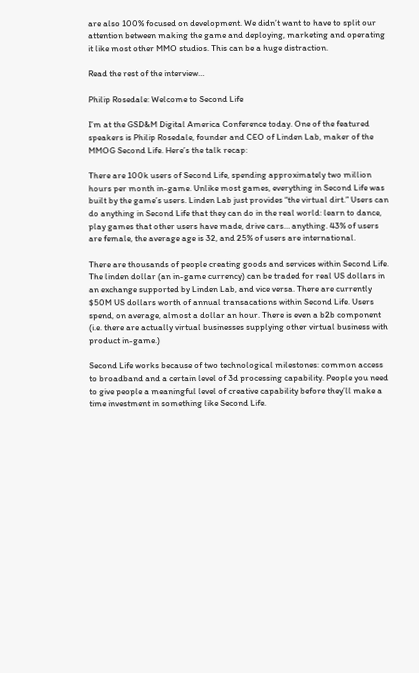are also 100% focused on development. We didn’t want to have to split our attention between making the game and deploying, marketing and operating it like most other MMO studios. This can be a huge distraction.

Read the rest of the interview…

Philip Rosedale: Welcome to Second Life

I’m at the GSD&M Digital America Conference today. One of the featured speakers is Philip Rosedale, founder and CEO of Linden Lab, maker of the MMOG Second Life. Here’s the talk recap:

There are 100k users of Second Life, spending approximately two million hours per month in-game. Unlike most games, everything in Second Life was built by the game’s users. Linden Lab just provides “the virtual dirt.” Users can do anything in Second Life that they can do in the real world: learn to dance, play games that other users have made, drive cars… anything. 43% of users are female, the average age is 32, and 25% of users are international.

There are thousands of people creating goods and services within Second Life. The linden dollar (an in-game currency) can be traded for real US dollars in an exchange supported by Linden Lab, and vice versa. There are currently $50M US dollars worth of annual transacations within Second Life. Users spend, on average, almost a dollar an hour. There is even a b2b component (i.e. there are actually virtual businesses supplying other virtual business with product in-game.)

Second Life works because of two technological milestones: common access to broadband and a certain level of 3d processing capability. People you need to give people a meaningful level of creative capability before they’ll make a time investment in something like Second Life.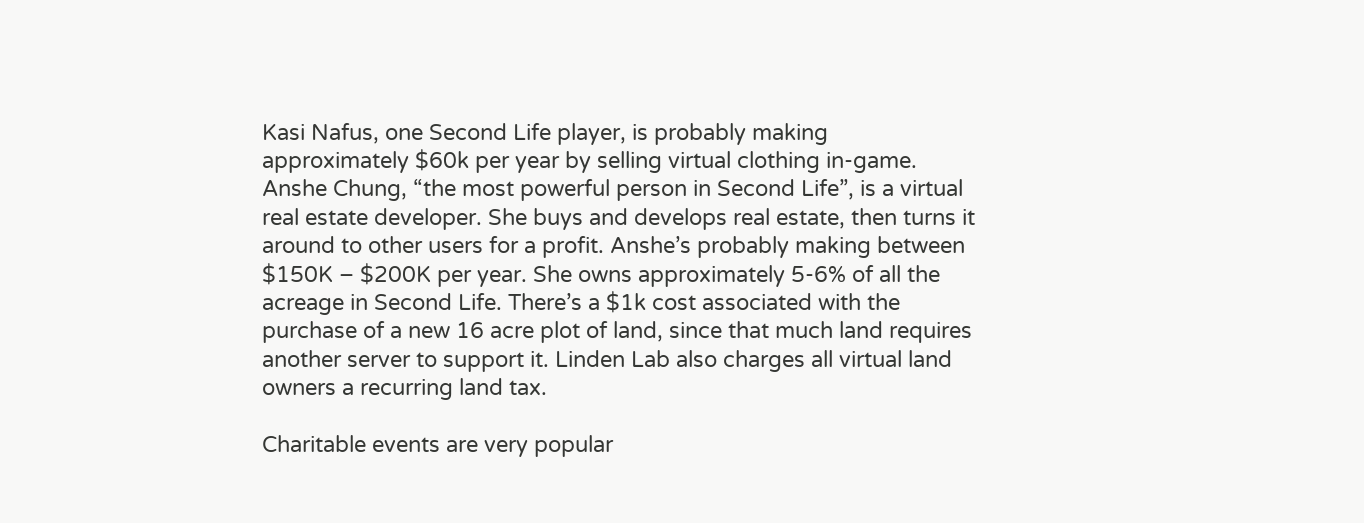Kasi Nafus, one Second Life player, is probably making approximately $60k per year by selling virtual clothing in-game. Anshe Chung, “the most powerful person in Second Life”, is a virtual real estate developer. She buys and develops real estate, then turns it around to other users for a profit. Anshe’s probably making between $150K – $200K per year. She owns approximately 5-6% of all the acreage in Second Life. There’s a $1k cost associated with the purchase of a new 16 acre plot of land, since that much land requires another server to support it. Linden Lab also charges all virtual land owners a recurring land tax.

Charitable events are very popular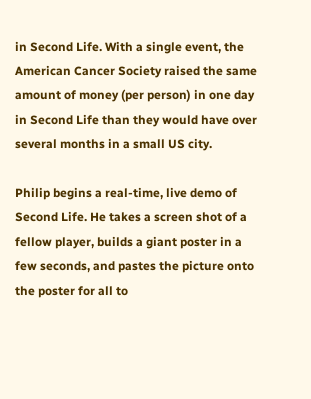in Second Life. With a single event, the American Cancer Society raised the same amount of money (per person) in one day in Second Life than they would have over several months in a small US city.

Philip begins a real-time, live demo of Second Life. He takes a screen shot of a fellow player, builds a giant poster in a few seconds, and pastes the picture onto the poster for all to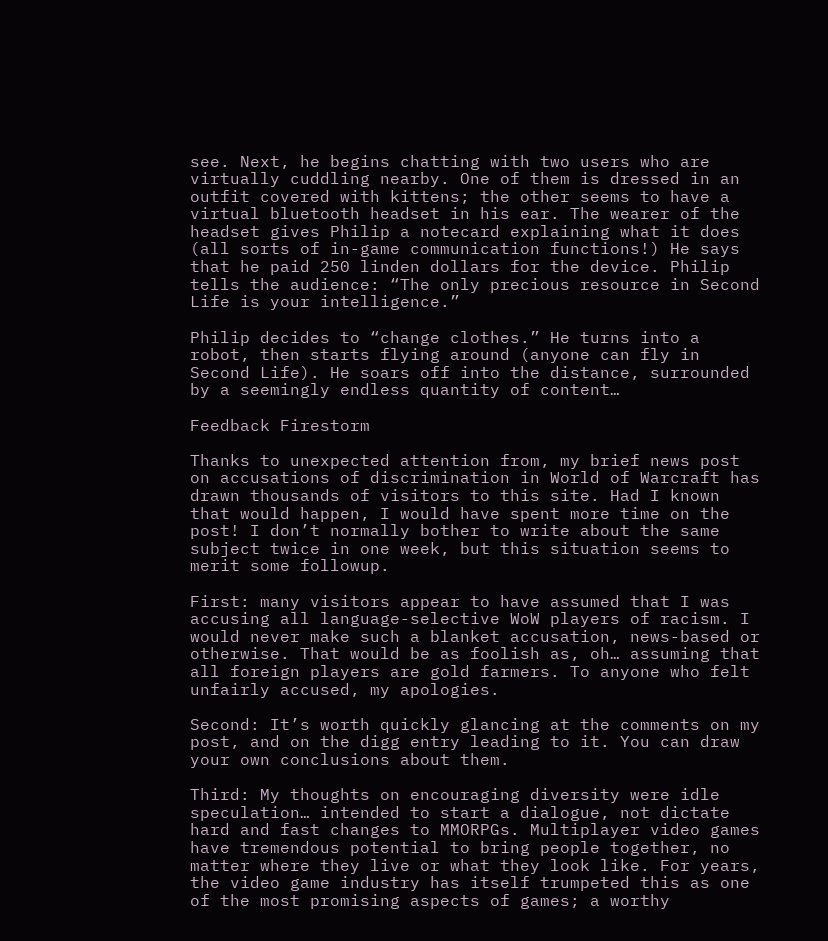see. Next, he begins chatting with two users who are virtually cuddling nearby. One of them is dressed in an outfit covered with kittens; the other seems to have a virtual bluetooth headset in his ear. The wearer of the headset gives Philip a notecard explaining what it does (all sorts of in-game communication functions!) He says that he paid 250 linden dollars for the device. Philip tells the audience: “The only precious resource in Second Life is your intelligence.”

Philip decides to “change clothes.” He turns into a robot, then starts flying around (anyone can fly in Second Life). He soars off into the distance, surrounded by a seemingly endless quantity of content…

Feedback Firestorm

Thanks to unexpected attention from, my brief news post on accusations of discrimination in World of Warcraft has drawn thousands of visitors to this site. Had I known that would happen, I would have spent more time on the post! I don’t normally bother to write about the same subject twice in one week, but this situation seems to merit some followup.

First: many visitors appear to have assumed that I was accusing all language-selective WoW players of racism. I would never make such a blanket accusation, news-based or otherwise. That would be as foolish as, oh… assuming that all foreign players are gold farmers. To anyone who felt unfairly accused, my apologies.

Second: It’s worth quickly glancing at the comments on my post, and on the digg entry leading to it. You can draw your own conclusions about them.

Third: My thoughts on encouraging diversity were idle speculation… intended to start a dialogue, not dictate hard and fast changes to MMORPGs. Multiplayer video games have tremendous potential to bring people together, no matter where they live or what they look like. For years, the video game industry has itself trumpeted this as one of the most promising aspects of games; a worthy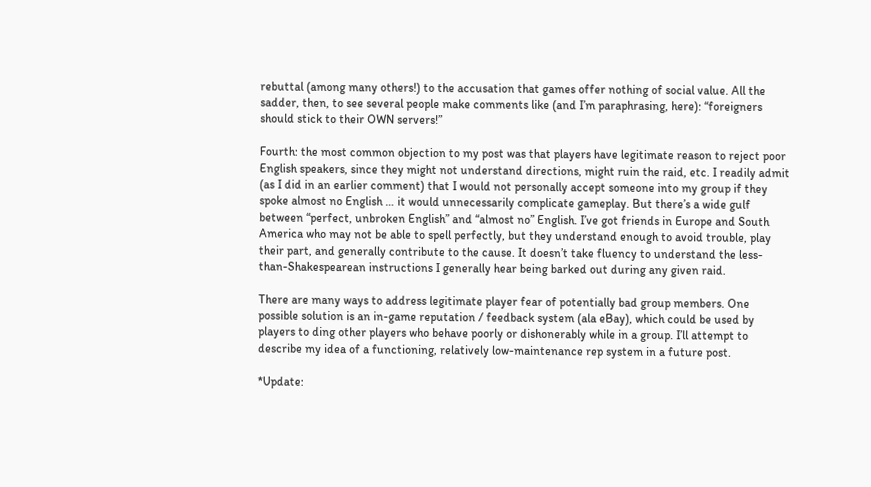rebuttal (among many others!) to the accusation that games offer nothing of social value. All the sadder, then, to see several people make comments like (and I’m paraphrasing, here): “foreigners should stick to their OWN servers!”

Fourth: the most common objection to my post was that players have legitimate reason to reject poor English speakers, since they might not understand directions, might ruin the raid, etc. I readily admit (as I did in an earlier comment) that I would not personally accept someone into my group if they spoke almost no English … it would unnecessarily complicate gameplay. But there’s a wide gulf between “perfect, unbroken English” and “almost no” English. I’ve got friends in Europe and South America who may not be able to spell perfectly, but they understand enough to avoid trouble, play their part, and generally contribute to the cause. It doesn’t take fluency to understand the less-than-Shakespearean instructions I generally hear being barked out during any given raid.

There are many ways to address legitimate player fear of potentially bad group members. One possible solution is an in-game reputation / feedback system (ala eBay), which could be used by players to ding other players who behave poorly or dishonerably while in a group. I’ll attempt to describe my idea of a functioning, relatively low-maintenance rep system in a future post.

*Update: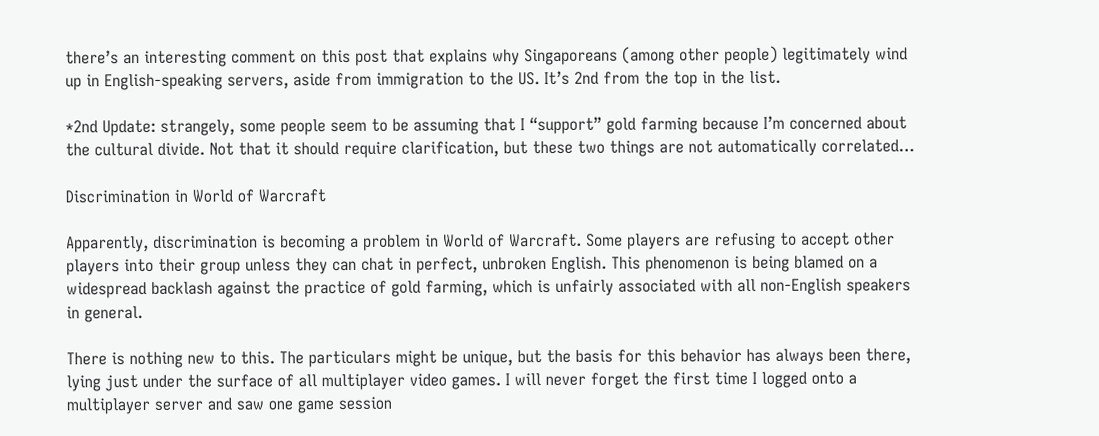there’s an interesting comment on this post that explains why Singaporeans (among other people) legitimately wind up in English-speaking servers, aside from immigration to the US. It’s 2nd from the top in the list.

*2nd Update: strangely, some people seem to be assuming that I “support” gold farming because I’m concerned about the cultural divide. Not that it should require clarification, but these two things are not automatically correlated…

Discrimination in World of Warcraft

Apparently, discrimination is becoming a problem in World of Warcraft. Some players are refusing to accept other players into their group unless they can chat in perfect, unbroken English. This phenomenon is being blamed on a widespread backlash against the practice of gold farming, which is unfairly associated with all non-English speakers in general.

There is nothing new to this. The particulars might be unique, but the basis for this behavior has always been there, lying just under the surface of all multiplayer video games. I will never forget the first time I logged onto a multiplayer server and saw one game session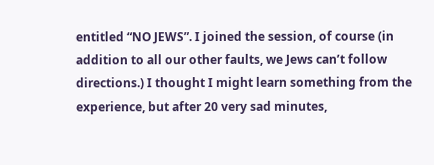entitled “NO JEWS”. I joined the session, of course (in addition to all our other faults, we Jews can’t follow directions.) I thought I might learn something from the experience, but after 20 very sad minutes,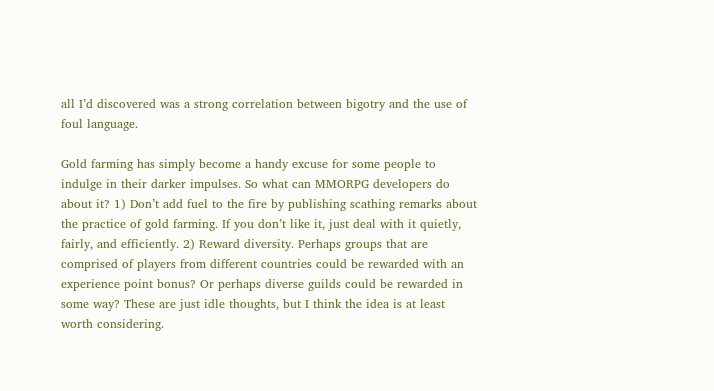all I’d discovered was a strong correlation between bigotry and the use of foul language.

Gold farming has simply become a handy excuse for some people to indulge in their darker impulses. So what can MMORPG developers do about it? 1) Don’t add fuel to the fire by publishing scathing remarks about the practice of gold farming. If you don’t like it, just deal with it quietly, fairly, and efficiently. 2) Reward diversity. Perhaps groups that are comprised of players from different countries could be rewarded with an experience point bonus? Or perhaps diverse guilds could be rewarded in some way? These are just idle thoughts, but I think the idea is at least worth considering.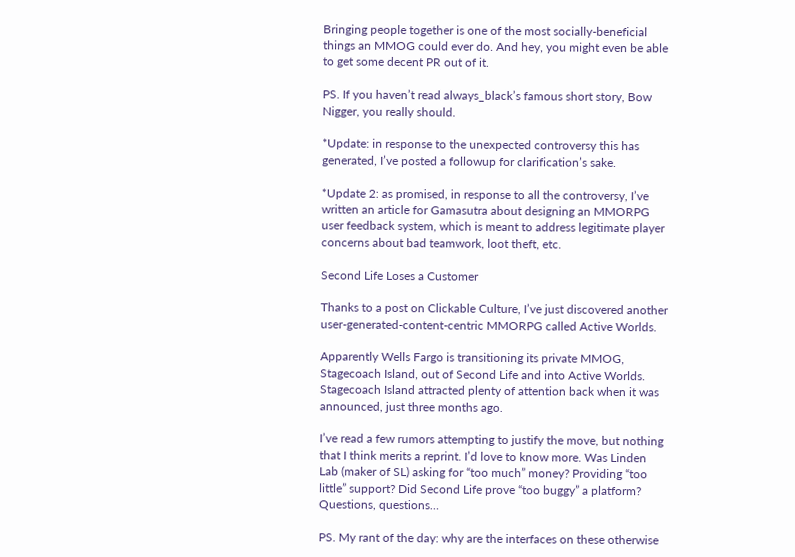Bringing people together is one of the most socially-beneficial things an MMOG could ever do. And hey, you might even be able to get some decent PR out of it.

PS. If you haven’t read always_black’s famous short story, Bow Nigger, you really should.

*Update: in response to the unexpected controversy this has generated, I’ve posted a followup for clarification’s sake.

*Update 2: as promised, in response to all the controversy, I’ve written an article for Gamasutra about designing an MMORPG user feedback system, which is meant to address legitimate player concerns about bad teamwork, loot theft, etc.

Second Life Loses a Customer

Thanks to a post on Clickable Culture, I’ve just discovered another user-generated-content-centric MMORPG called Active Worlds.

Apparently Wells Fargo is transitioning its private MMOG, Stagecoach Island, out of Second Life and into Active Worlds. Stagecoach Island attracted plenty of attention back when it was announced, just three months ago.

I’ve read a few rumors attempting to justify the move, but nothing that I think merits a reprint. I’d love to know more. Was Linden Lab (maker of SL) asking for “too much” money? Providing “too little” support? Did Second Life prove “too buggy” a platform? Questions, questions…

PS. My rant of the day: why are the interfaces on these otherwise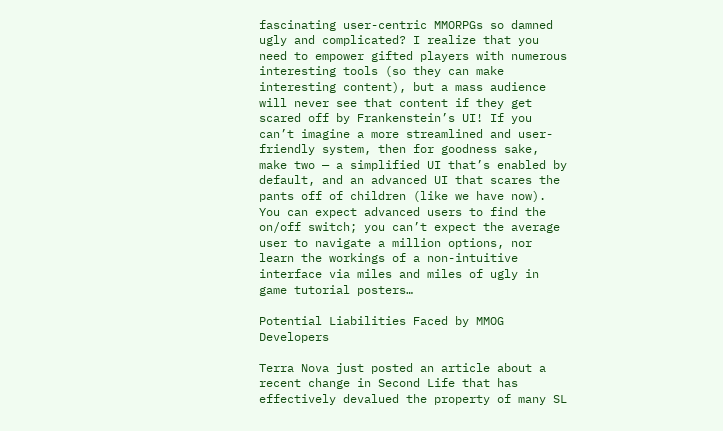fascinating user-centric MMORPGs so damned ugly and complicated? I realize that you need to empower gifted players with numerous interesting tools (so they can make interesting content), but a mass audience will never see that content if they get scared off by Frankenstein’s UI! If you can’t imagine a more streamlined and user-friendly system, then for goodness sake, make two — a simplified UI that’s enabled by default, and an advanced UI that scares the pants off of children (like we have now). You can expect advanced users to find the on/off switch; you can’t expect the average user to navigate a million options, nor learn the workings of a non-intuitive interface via miles and miles of ugly in game tutorial posters…

Potential Liabilities Faced by MMOG Developers

Terra Nova just posted an article about a recent change in Second Life that has effectively devalued the property of many SL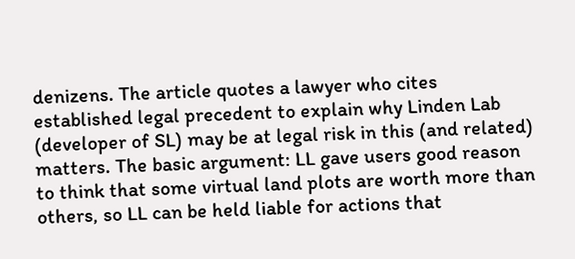denizens. The article quotes a lawyer who cites established legal precedent to explain why Linden Lab (developer of SL) may be at legal risk in this (and related) matters. The basic argument: LL gave users good reason to think that some virtual land plots are worth more than others, so LL can be held liable for actions that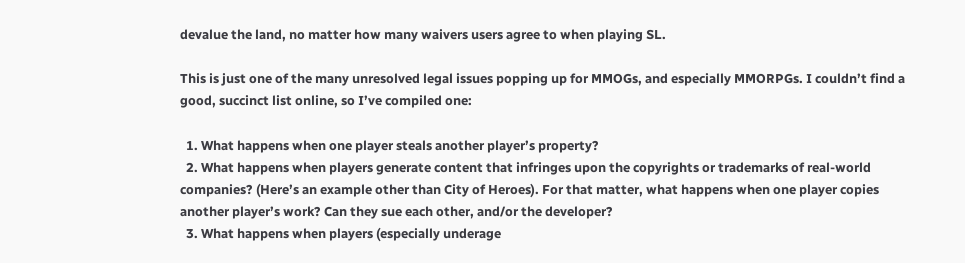devalue the land, no matter how many waivers users agree to when playing SL.

This is just one of the many unresolved legal issues popping up for MMOGs, and especially MMORPGs. I couldn’t find a good, succinct list online, so I’ve compiled one:

  1. What happens when one player steals another player’s property?
  2. What happens when players generate content that infringes upon the copyrights or trademarks of real-world companies? (Here’s an example other than City of Heroes). For that matter, what happens when one player copies another player’s work? Can they sue each other, and/or the developer?
  3. What happens when players (especially underage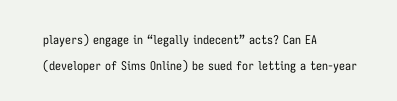players) engage in “legally indecent” acts? Can EA (developer of Sims Online) be sued for letting a ten-year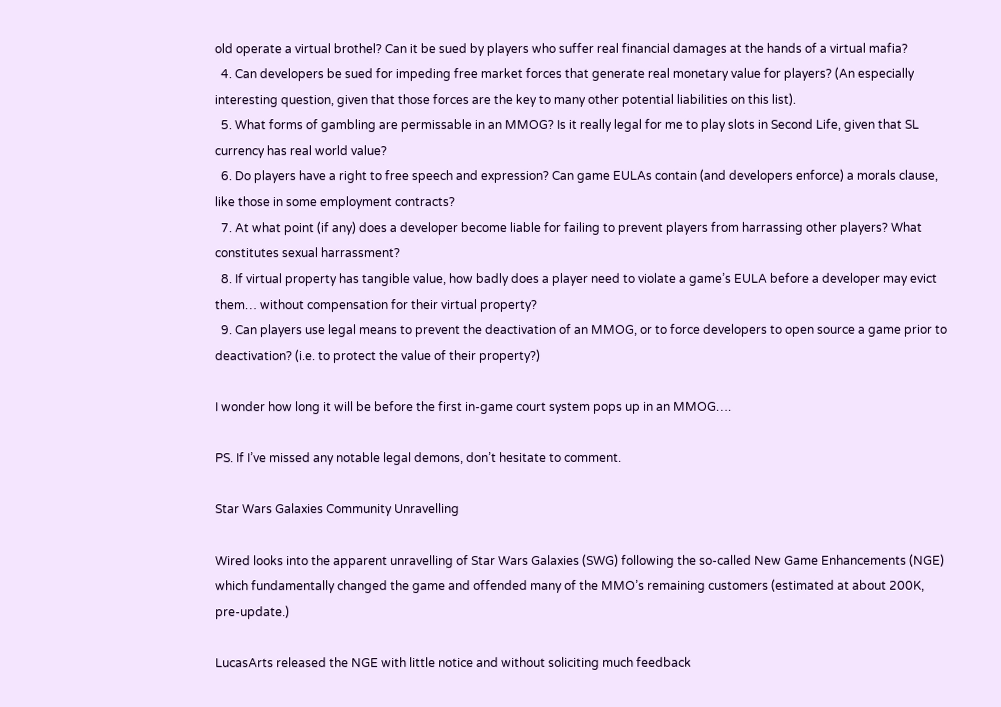old operate a virtual brothel? Can it be sued by players who suffer real financial damages at the hands of a virtual mafia?
  4. Can developers be sued for impeding free market forces that generate real monetary value for players? (An especially interesting question, given that those forces are the key to many other potential liabilities on this list).
  5. What forms of gambling are permissable in an MMOG? Is it really legal for me to play slots in Second Life, given that SL currency has real world value?
  6. Do players have a right to free speech and expression? Can game EULAs contain (and developers enforce) a morals clause, like those in some employment contracts?
  7. At what point (if any) does a developer become liable for failing to prevent players from harrassing other players? What constitutes sexual harrassment?
  8. If virtual property has tangible value, how badly does a player need to violate a game’s EULA before a developer may evict them… without compensation for their virtual property?
  9. Can players use legal means to prevent the deactivation of an MMOG, or to force developers to open source a game prior to deactivation? (i.e. to protect the value of their property?)

I wonder how long it will be before the first in-game court system pops up in an MMOG….

PS. If I’ve missed any notable legal demons, don’t hesitate to comment.

Star Wars Galaxies Community Unravelling

Wired looks into the apparent unravelling of Star Wars Galaxies (SWG) following the so-called New Game Enhancements (NGE) which fundamentally changed the game and offended many of the MMO’s remaining customers (estimated at about 200K, pre-update.)

LucasArts released the NGE with little notice and without soliciting much feedback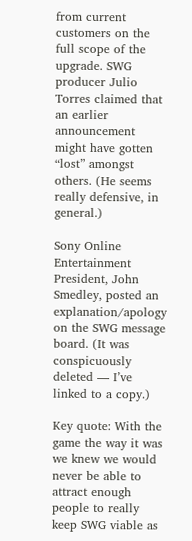from current customers on the full scope of the upgrade. SWG producer Julio Torres claimed that an earlier announcement might have gotten “lost” amongst others. (He seems really defensive, in general.)

Sony Online Entertainment President, John Smedley, posted an explanation/apology on the SWG message board. (It was conspicuously deleted — I’ve linked to a copy.)

Key quote: With the game the way it was we knew we would never be able to attract enough people to really keep SWG viable as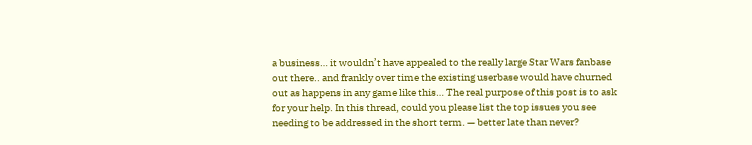a business… it wouldn’t have appealed to the really large Star Wars fanbase out there.. and frankly over time the existing userbase would have churned out as happens in any game like this… The real purpose of this post is to ask for your help. In this thread, could you please list the top issues you see needing to be addressed in the short term. — better late than never?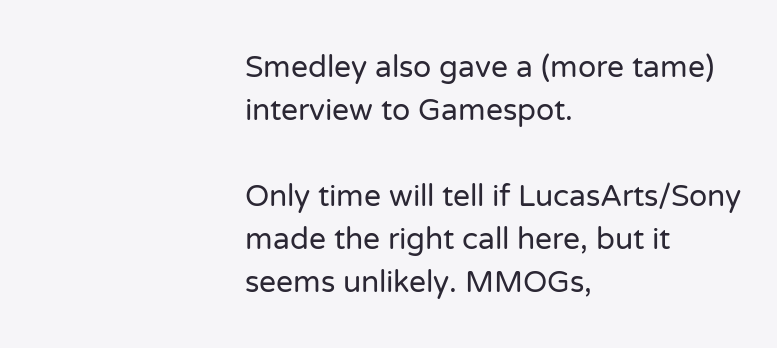Smedley also gave a (more tame) interview to Gamespot.

Only time will tell if LucasArts/Sony made the right call here, but it seems unlikely. MMOGs,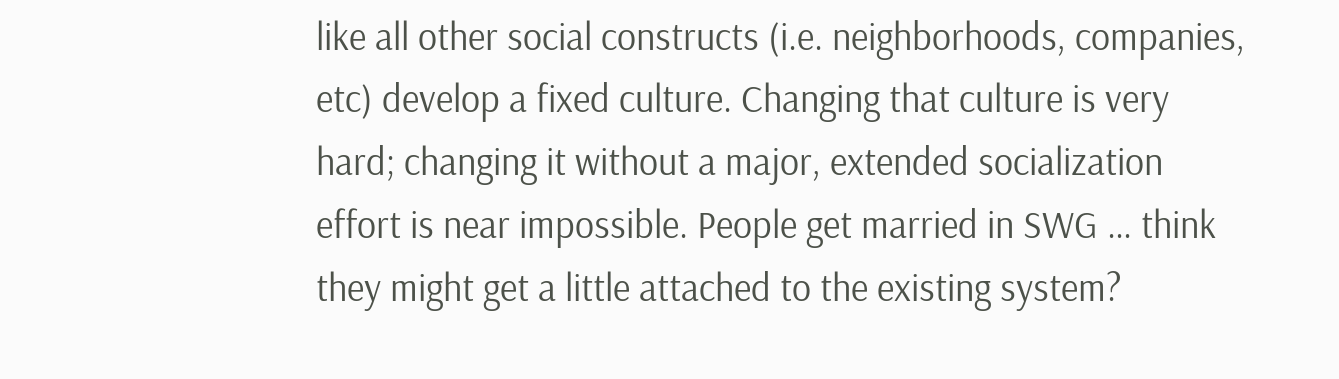like all other social constructs (i.e. neighborhoods, companies, etc) develop a fixed culture. Changing that culture is very hard; changing it without a major, extended socialization effort is near impossible. People get married in SWG … think they might get a little attached to the existing system?